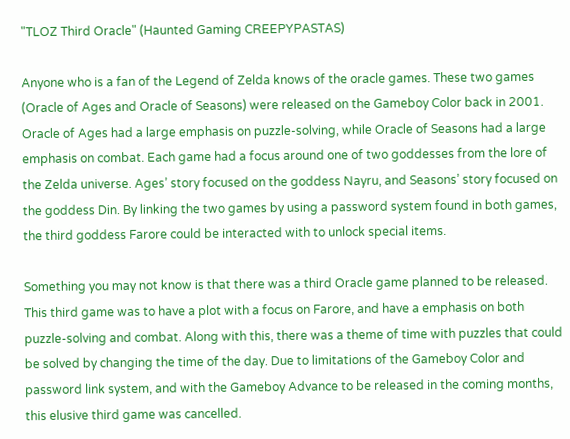"TLOZ Third Oracle" (Haunted Gaming CREEPYPASTAS)

Anyone who is a fan of the Legend of Zelda knows of the oracle games. These two games (Oracle of Ages and Oracle of Seasons) were released on the Gameboy Color back in 2001. Oracle of Ages had a large emphasis on puzzle-solving, while Oracle of Seasons had a large emphasis on combat. Each game had a focus around one of two goddesses from the lore of the Zelda universe. Ages’ story focused on the goddess Nayru, and Seasons’ story focused on the goddess Din. By linking the two games by using a password system found in both games, the third goddess Farore could be interacted with to unlock special items.

Something you may not know is that there was a third Oracle game planned to be released. This third game was to have a plot with a focus on Farore, and have a emphasis on both puzzle-solving and combat. Along with this, there was a theme of time with puzzles that could be solved by changing the time of the day. Due to limitations of the Gameboy Color and password link system, and with the Gameboy Advance to be released in the coming months, this elusive third game was cancelled.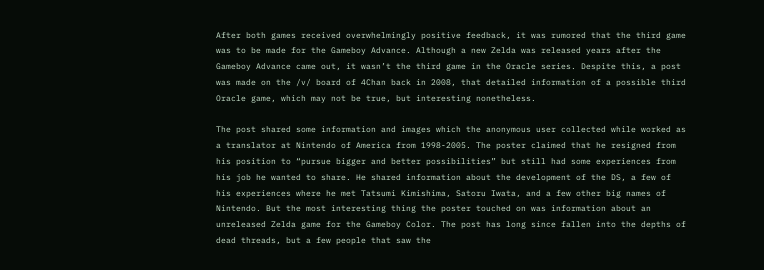After both games received overwhelmingly positive feedback, it was rumored that the third game was to be made for the Gameboy Advance. Although a new Zelda was released years after the Gameboy Advance came out, it wasn’t the third game in the Oracle series. Despite this, a post was made on the /v/ board of 4Chan back in 2008, that detailed information of a possible third Oracle game, which may not be true, but interesting nonetheless.

The post shared some information and images which the anonymous user collected while worked as a translator at Nintendo of America from 1998-2005. The poster claimed that he resigned from his position to “pursue bigger and better possibilities” but still had some experiences from his job he wanted to share. He shared information about the development of the DS, a few of his experiences where he met Tatsumi Kimishima, Satoru Iwata, and a few other big names of Nintendo. But the most interesting thing the poster touched on was information about an unreleased Zelda game for the Gameboy Color. The post has long since fallen into the depths of dead threads, but a few people that saw the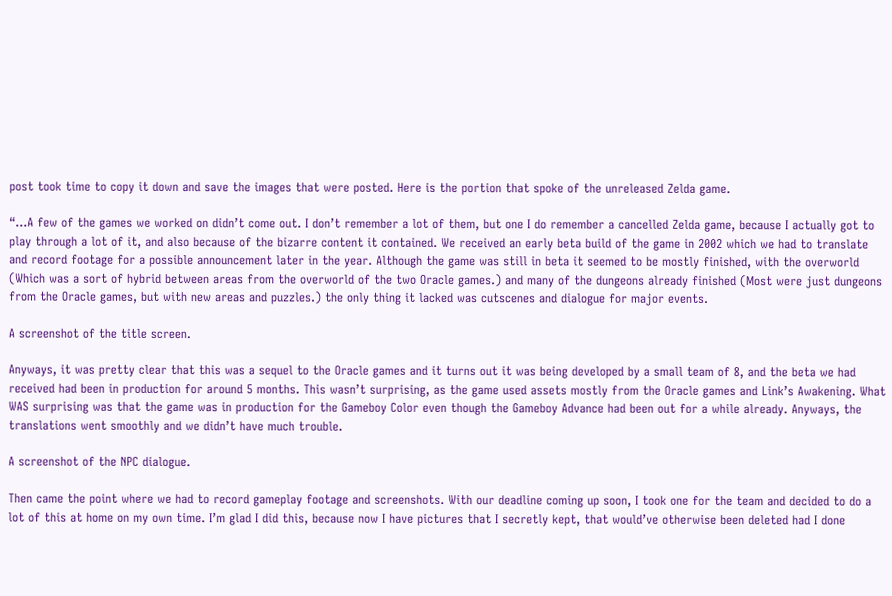post took time to copy it down and save the images that were posted. Here is the portion that spoke of the unreleased Zelda game.

“...A few of the games we worked on didn’t come out. I don’t remember a lot of them, but one I do remember a cancelled Zelda game, because I actually got to play through a lot of it, and also because of the bizarre content it contained. We received an early beta build of the game in 2002 which we had to translate and record footage for a possible announcement later in the year. Although the game was still in beta it seemed to be mostly finished, with the overworld (Which was a sort of hybrid between areas from the overworld of the two Oracle games.) and many of the dungeons already finished (Most were just dungeons from the Oracle games, but with new areas and puzzles.) the only thing it lacked was cutscenes and dialogue for major events.

A screenshot of the title screen.

Anyways, it was pretty clear that this was a sequel to the Oracle games and it turns out it was being developed by a small team of 8, and the beta we had received had been in production for around 5 months. This wasn’t surprising, as the game used assets mostly from the Oracle games and Link’s Awakening. What WAS surprising was that the game was in production for the Gameboy Color even though the Gameboy Advance had been out for a while already. Anyways, the translations went smoothly and we didn’t have much trouble.

A screenshot of the NPC dialogue.

Then came the point where we had to record gameplay footage and screenshots. With our deadline coming up soon, I took one for the team and decided to do a lot of this at home on my own time. I’m glad I did this, because now I have pictures that I secretly kept, that would’ve otherwise been deleted had I done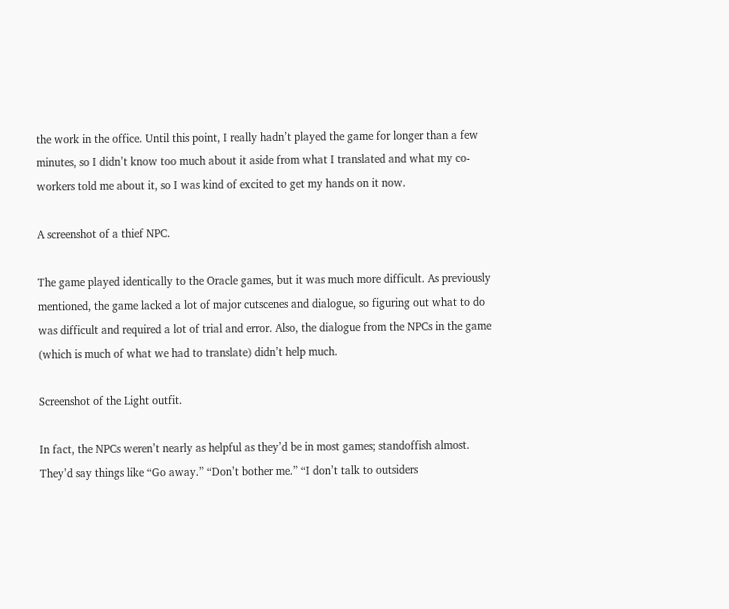the work in the office. Until this point, I really hadn’t played the game for longer than a few minutes, so I didn’t know too much about it aside from what I translated and what my co-workers told me about it, so I was kind of excited to get my hands on it now.

A screenshot of a thief NPC.

The game played identically to the Oracle games, but it was much more difficult. As previously mentioned, the game lacked a lot of major cutscenes and dialogue, so figuring out what to do was difficult and required a lot of trial and error. Also, the dialogue from the NPCs in the game (which is much of what we had to translate) didn’t help much.

Screenshot of the Light outfit.

In fact, the NPCs weren’t nearly as helpful as they’d be in most games; standoffish almost. They’d say things like “Go away.” “Don’t bother me.” “I don’t talk to outsiders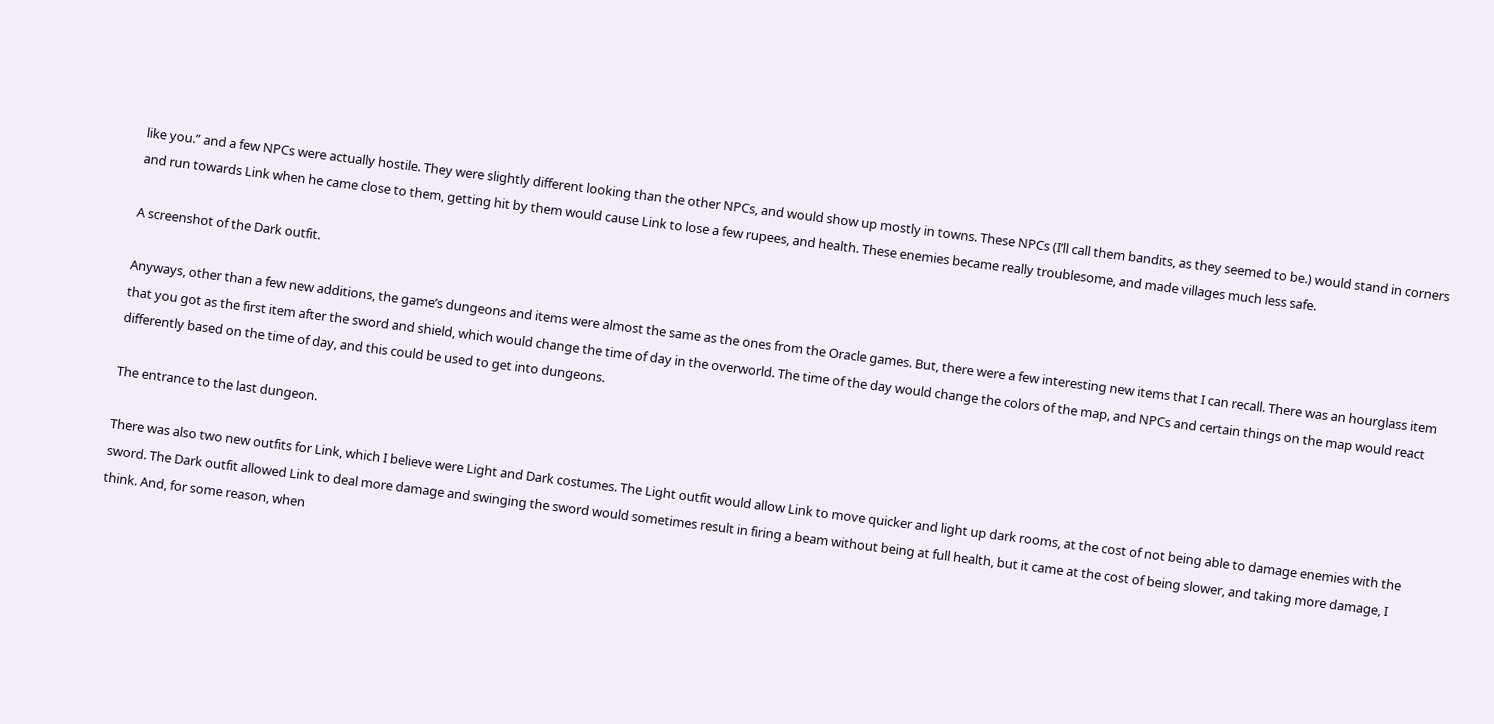like you.” and a few NPCs were actually hostile. They were slightly different looking than the other NPCs, and would show up mostly in towns. These NPCs (I’ll call them bandits, as they seemed to be.) would stand in corners and run towards Link when he came close to them, getting hit by them would cause Link to lose a few rupees, and health. These enemies became really troublesome, and made villages much less safe.

A screenshot of the Dark outfit.

Anyways, other than a few new additions, the game’s dungeons and items were almost the same as the ones from the Oracle games. But, there were a few interesting new items that I can recall. There was an hourglass item that you got as the first item after the sword and shield, which would change the time of day in the overworld. The time of the day would change the colors of the map, and NPCs and certain things on the map would react differently based on the time of day, and this could be used to get into dungeons.

The entrance to the last dungeon.

There was also two new outfits for Link, which I believe were Light and Dark costumes. The Light outfit would allow Link to move quicker and light up dark rooms, at the cost of not being able to damage enemies with the sword. The Dark outfit allowed Link to deal more damage and swinging the sword would sometimes result in firing a beam without being at full health, but it came at the cost of being slower, and taking more damage, I think. And, for some reason, when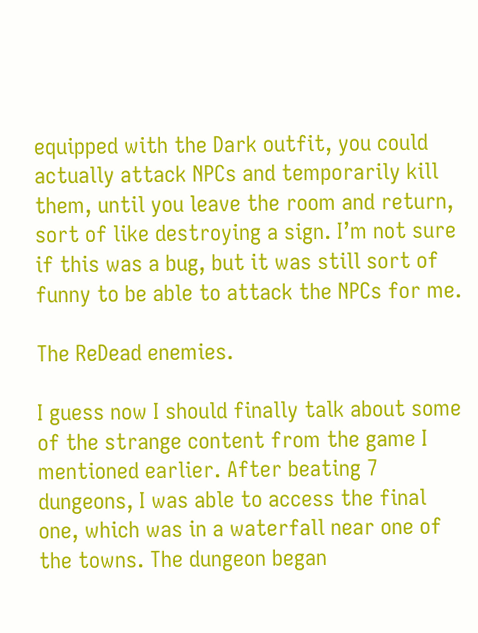equipped with the Dark outfit, you could actually attack NPCs and temporarily kill them, until you leave the room and return, sort of like destroying a sign. I’m not sure if this was a bug, but it was still sort of funny to be able to attack the NPCs for me.

The ReDead enemies.

I guess now I should finally talk about some of the strange content from the game I mentioned earlier. After beating 7 dungeons, I was able to access the final one, which was in a waterfall near one of the towns. The dungeon began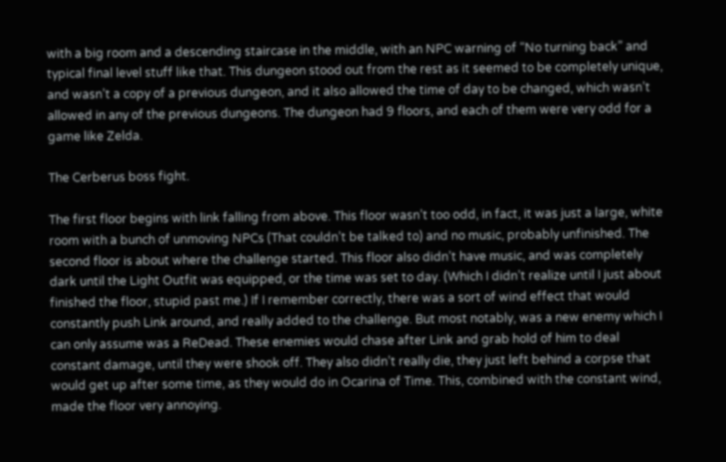with a big room and a descending staircase in the middle, with an NPC warning of “No turning back” and typical final level stuff like that. This dungeon stood out from the rest as it seemed to be completely unique, and wasn’t a copy of a previous dungeon, and it also allowed the time of day to be changed, which wasn’t allowed in any of the previous dungeons. The dungeon had 9 floors, and each of them were very odd for a game like Zelda.

The Cerberus boss fight.

The first floor begins with link falling from above. This floor wasn’t too odd, in fact, it was just a large, white room with a bunch of unmoving NPCs (That couldn’t be talked to) and no music, probably unfinished. The second floor is about where the challenge started. This floor also didn’t have music, and was completely dark until the Light Outfit was equipped, or the time was set to day. (Which I didn’t realize until I just about finished the floor, stupid past me.) If I remember correctly, there was a sort of wind effect that would constantly push Link around, and really added to the challenge. But most notably, was a new enemy which I can only assume was a ReDead. These enemies would chase after Link and grab hold of him to deal constant damage, until they were shook off. They also didn’t really die, they just left behind a corpse that would get up after some time, as they would do in Ocarina of Time. This, combined with the constant wind, made the floor very annoying.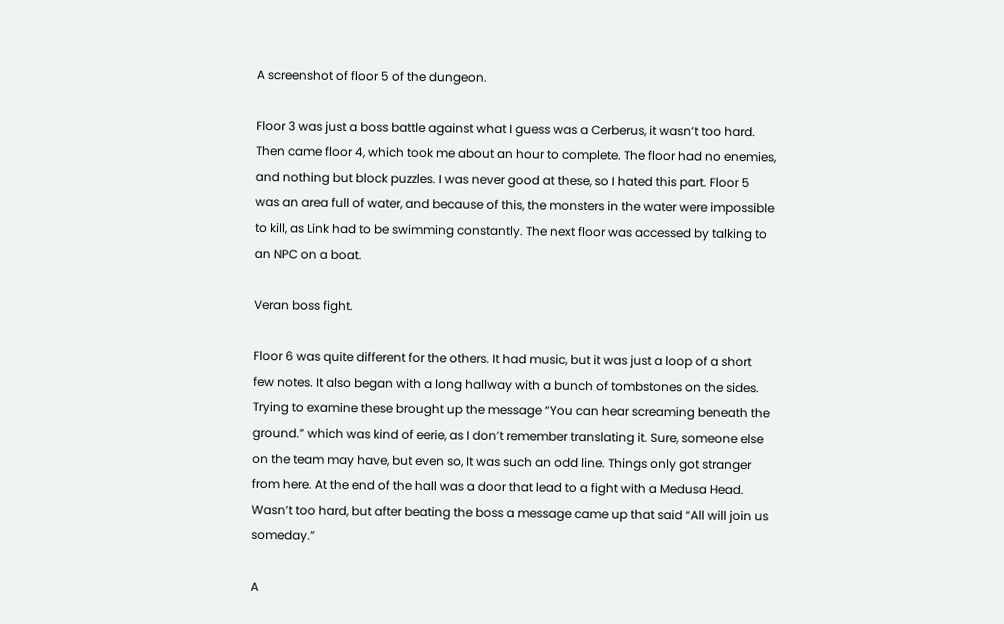A screenshot of floor 5 of the dungeon.

Floor 3 was just a boss battle against what I guess was a Cerberus, it wasn’t too hard. Then came floor 4, which took me about an hour to complete. The floor had no enemies, and nothing but block puzzles. I was never good at these, so I hated this part. Floor 5 was an area full of water, and because of this, the monsters in the water were impossible to kill, as Link had to be swimming constantly. The next floor was accessed by talking to an NPC on a boat.

Veran boss fight.

Floor 6 was quite different for the others. It had music, but it was just a loop of a short few notes. It also began with a long hallway with a bunch of tombstones on the sides. Trying to examine these brought up the message “You can hear screaming beneath the ground.” which was kind of eerie, as I don’t remember translating it. Sure, someone else on the team may have, but even so, It was such an odd line. Things only got stranger from here. At the end of the hall was a door that lead to a fight with a Medusa Head. Wasn’t too hard, but after beating the boss a message came up that said “All will join us someday.”

A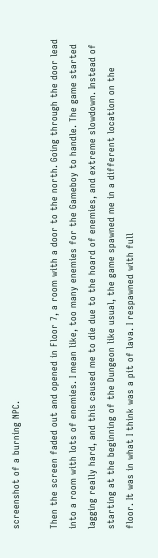screenshot of a burning NPC.

Then the screen faded out and opened in Floor 7, a room with a door to the north. Going through the door lead into a room with lots of enemies. I mean like, too many enemies for the Gameboy to handle. The game started lagging really hard, and this caused me to die due to the hoard of enemies, and extreme slowdown. Instead of starting at the beginning of the Dungeon like usual, the game spawned me in a different location on the floor. It was in what I think was a pit of lava. I respawned with full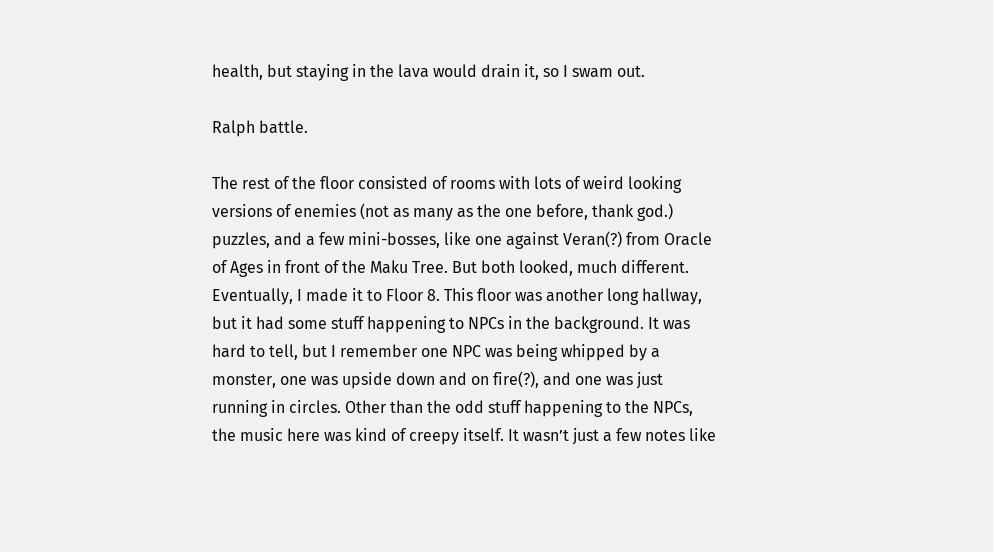health, but staying in the lava would drain it, so I swam out.

Ralph battle.

The rest of the floor consisted of rooms with lots of weird looking versions of enemies (not as many as the one before, thank god.) puzzles, and a few mini-bosses, like one against Veran(?) from Oracle of Ages in front of the Maku Tree. But both looked, much different. Eventually, I made it to Floor 8. This floor was another long hallway, but it had some stuff happening to NPCs in the background. It was hard to tell, but I remember one NPC was being whipped by a monster, one was upside down and on fire(?), and one was just running in circles. Other than the odd stuff happening to the NPCs, the music here was kind of creepy itself. It wasn’t just a few notes like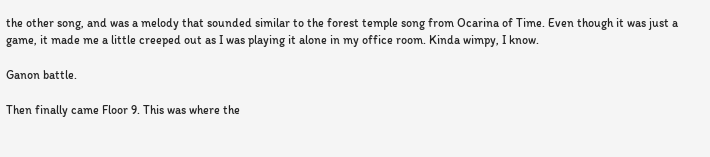the other song, and was a melody that sounded similar to the forest temple song from Ocarina of Time. Even though it was just a game, it made me a little creeped out as I was playing it alone in my office room. Kinda wimpy, I know.

Ganon battle.

Then finally came Floor 9. This was where the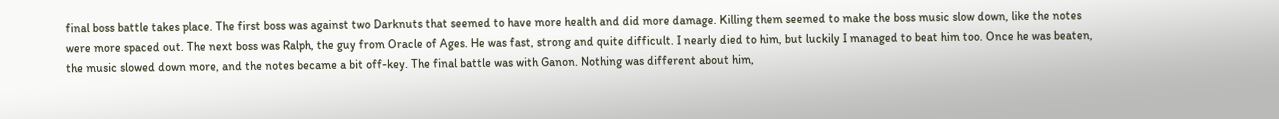final boss battle takes place. The first boss was against two Darknuts that seemed to have more health and did more damage. Killing them seemed to make the boss music slow down, like the notes were more spaced out. The next boss was Ralph, the guy from Oracle of Ages. He was fast, strong and quite difficult. I nearly died to him, but luckily I managed to beat him too. Once he was beaten, the music slowed down more, and the notes became a bit off-key. The final battle was with Ganon. Nothing was different about him,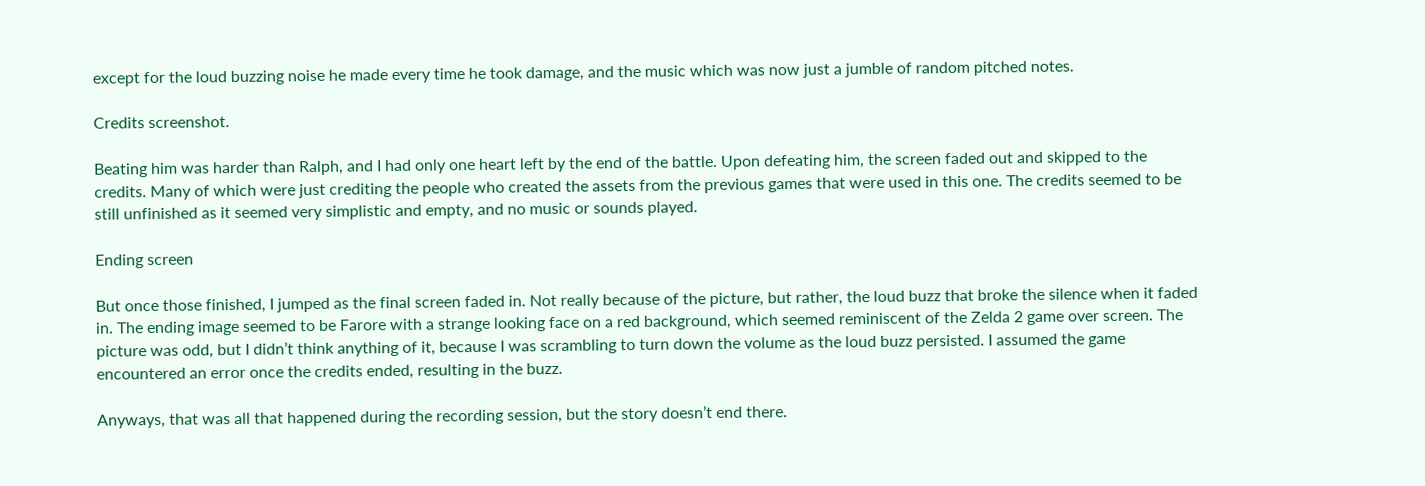except for the loud buzzing noise he made every time he took damage, and the music which was now just a jumble of random pitched notes.

Credits screenshot.

Beating him was harder than Ralph, and I had only one heart left by the end of the battle. Upon defeating him, the screen faded out and skipped to the credits. Many of which were just crediting the people who created the assets from the previous games that were used in this one. The credits seemed to be still unfinished as it seemed very simplistic and empty, and no music or sounds played.

Ending screen

But once those finished, I jumped as the final screen faded in. Not really because of the picture, but rather, the loud buzz that broke the silence when it faded in. The ending image seemed to be Farore with a strange looking face on a red background, which seemed reminiscent of the Zelda 2 game over screen. The picture was odd, but I didn’t think anything of it, because I was scrambling to turn down the volume as the loud buzz persisted. I assumed the game encountered an error once the credits ended, resulting in the buzz.

Anyways, that was all that happened during the recording session, but the story doesn’t end there.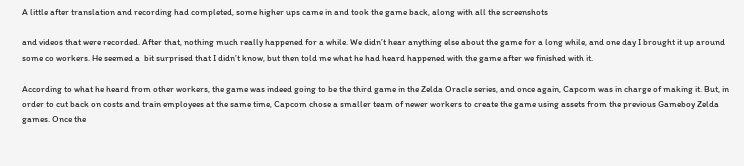A little after translation and recording had completed, some higher ups came in and took the game back, along with all the screenshots

and videos that were recorded. After that, nothing much really happened for a while. We didn’t hear anything else about the game for a long while, and one day I brought it up around some co workers. He seemed a  bit surprised that I didn’t know, but then told me what he had heard happened with the game after we finished with it.

According to what he heard from other workers, the game was indeed going to be the third game in the Zelda Oracle series, and once again, Capcom was in charge of making it. But, in order to cut back on costs and train employees at the same time, Capcom chose a smaller team of newer workers to create the game using assets from the previous Gameboy Zelda games. Once the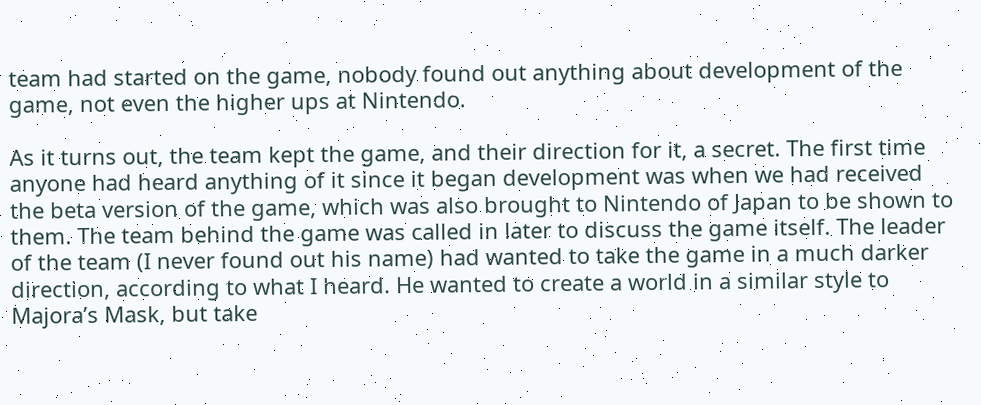team had started on the game, nobody found out anything about development of the game, not even the higher ups at Nintendo.

As it turns out, the team kept the game, and their direction for it, a secret. The first time anyone had heard anything of it since it began development was when we had received the beta version of the game, which was also brought to Nintendo of Japan to be shown to them. The team behind the game was called in later to discuss the game itself. The leader of the team (I never found out his name) had wanted to take the game in a much darker direction, according to what I heard. He wanted to create a world in a similar style to Majora’s Mask, but take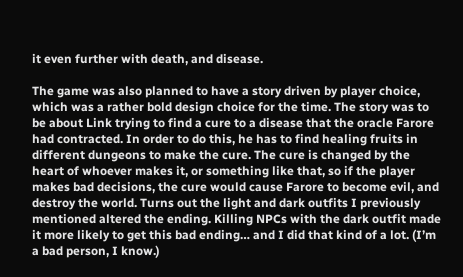it even further with death, and disease.

The game was also planned to have a story driven by player choice, which was a rather bold design choice for the time. The story was to be about Link trying to find a cure to a disease that the oracle Farore had contracted. In order to do this, he has to find healing fruits in different dungeons to make the cure. The cure is changed by the heart of whoever makes it, or something like that, so if the player makes bad decisions, the cure would cause Farore to become evil, and destroy the world. Turns out the light and dark outfits I previously mentioned altered the ending. Killing NPCs with the dark outfit made it more likely to get this bad ending… and I did that kind of a lot. (I’m a bad person, I know.)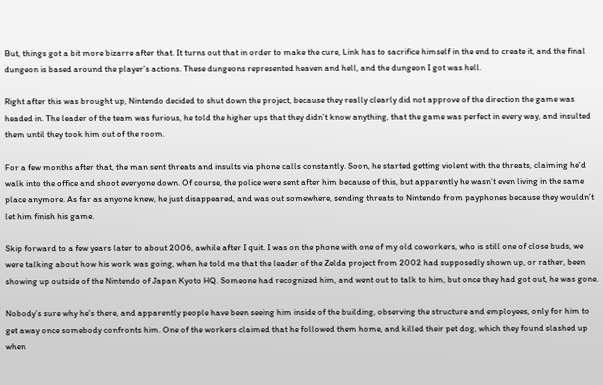But, things got a bit more bizarre after that. It turns out that in order to make the cure, Link has to sacrifice himself in the end to create it, and the final dungeon is based around the player’s actions. These dungeons represented heaven and hell, and the dungeon I got was hell.

Right after this was brought up, Nintendo decided to shut down the project, because they really clearly did not approve of the direction the game was headed in. The leader of the team was furious, he told the higher ups that they didn’t know anything, that the game was perfect in every way, and insulted them until they took him out of the room.

For a few months after that, the man sent threats and insults via phone calls constantly. Soon, he started getting violent with the threats, claiming he’d walk into the office and shoot everyone down. Of course, the police were sent after him because of this, but apparently he wasn’t even living in the same place anymore. As far as anyone knew, he just disappeared, and was out somewhere, sending threats to Nintendo from payphones because they wouldn’t let him finish his game.

Skip forward to a few years later to about 2006, awhile after I quit. I was on the phone with one of my old coworkers, who is still one of close buds, we were talking about how his work was going, when he told me that the leader of the Zelda project from 2002 had supposedly shown up, or rather, been showing up outside of the Nintendo of Japan Kyoto HQ. Someone had recognized him, and went out to talk to him, but once they had got out, he was gone.

Nobody’s sure why he’s there, and apparently people have been seeing him inside of the building, observing the structure and employees, only for him to get away once somebody confronts him. One of the workers claimed that he followed them home, and killed their pet dog, which they found slashed up when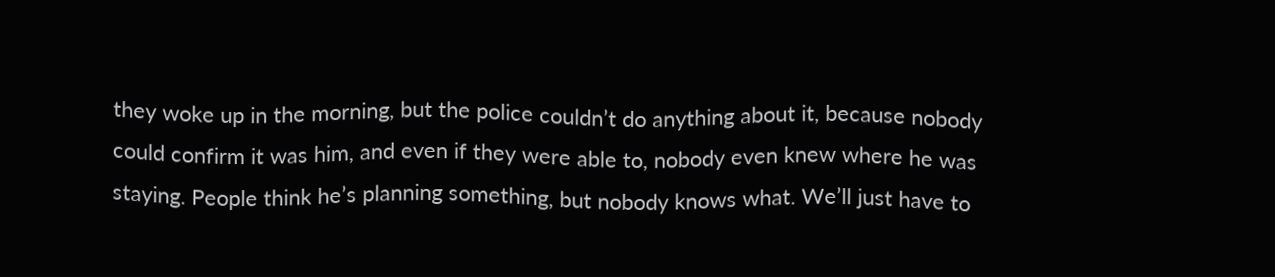they woke up in the morning, but the police couldn’t do anything about it, because nobody could confirm it was him, and even if they were able to, nobody even knew where he was staying. People think he’s planning something, but nobody knows what. We’ll just have to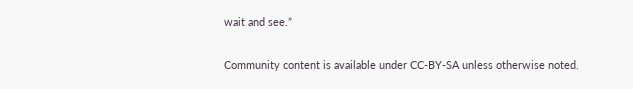wait and see.”

Community content is available under CC-BY-SA unless otherwise noted.